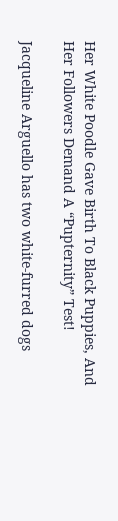Her White Poodle Gave Birth To Black Puppies, And Her Followers Demand A “Pupternity” Test!

Jacqueline Arguello has two white-furred dogs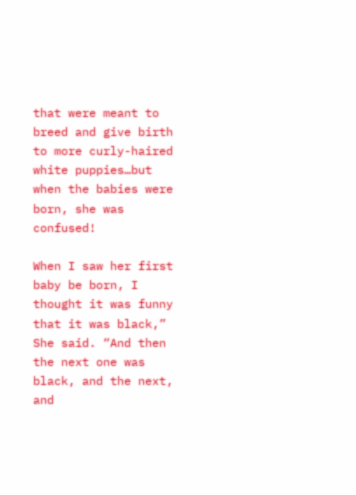that were meant to breed and give birth to more curly-haired white puppies…but when the babies were born, she was confused!

When I saw her first baby be born, I thought it was funny that it was black,” She said. “And then the next one was black, and the next, and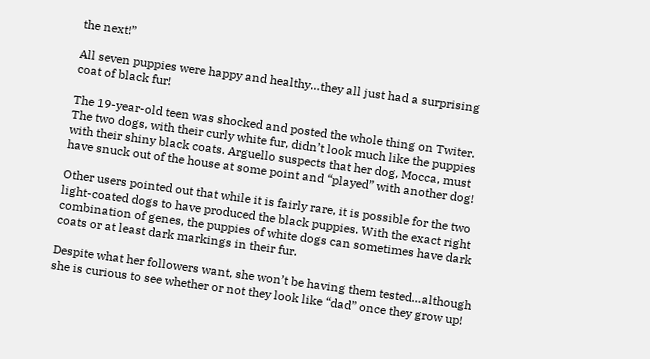the next!”

All seven puppies were happy and healthy…they all just had a surprising coat of black fur!

The 19-year-old teen was shocked and posted the whole thing on Twiter. The two dogs, with their curly white fur, didn’t look much like the puppies with their shiny black coats. Arguello suspects that her dog, Mocca, must have snuck out of the house at some point and “played” with another dog!

Other users pointed out that while it is fairly rare, it is possible for the two light-coated dogs to have produced the black puppies. With the exact right combination of genes, the puppies of white dogs can sometimes have dark coats or at least dark markings in their fur.

Despite what her followers want, she won’t be having them tested…although she is curious to see whether or not they look like “dad” once they grow up!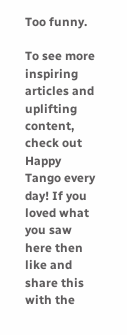Too funny.

To see more inspiring articles and uplifting content, check out Happy Tango every day! If you loved what you saw here then like and share this with the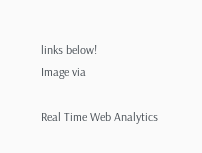links below!
Image via

Real Time Web Analytics